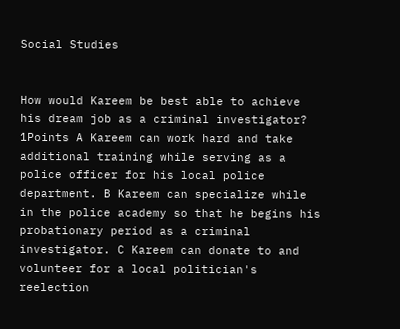Social Studies


How would Kareem be best able to achieve his dream job as a criminal investigator? 1Points A Kareem can work hard and take additional training while serving as a police officer for his local police department. B Kareem can specialize while in the police academy so that he begins his probationary period as a criminal investigator. C Kareem can donate to and volunteer for a local politician's reelection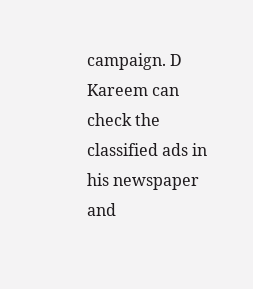campaign. D Kareem can check the classified ads in his newspaper and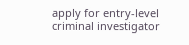apply for entry-level criminal investigator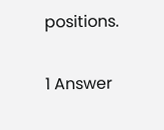positions.

1 Answer